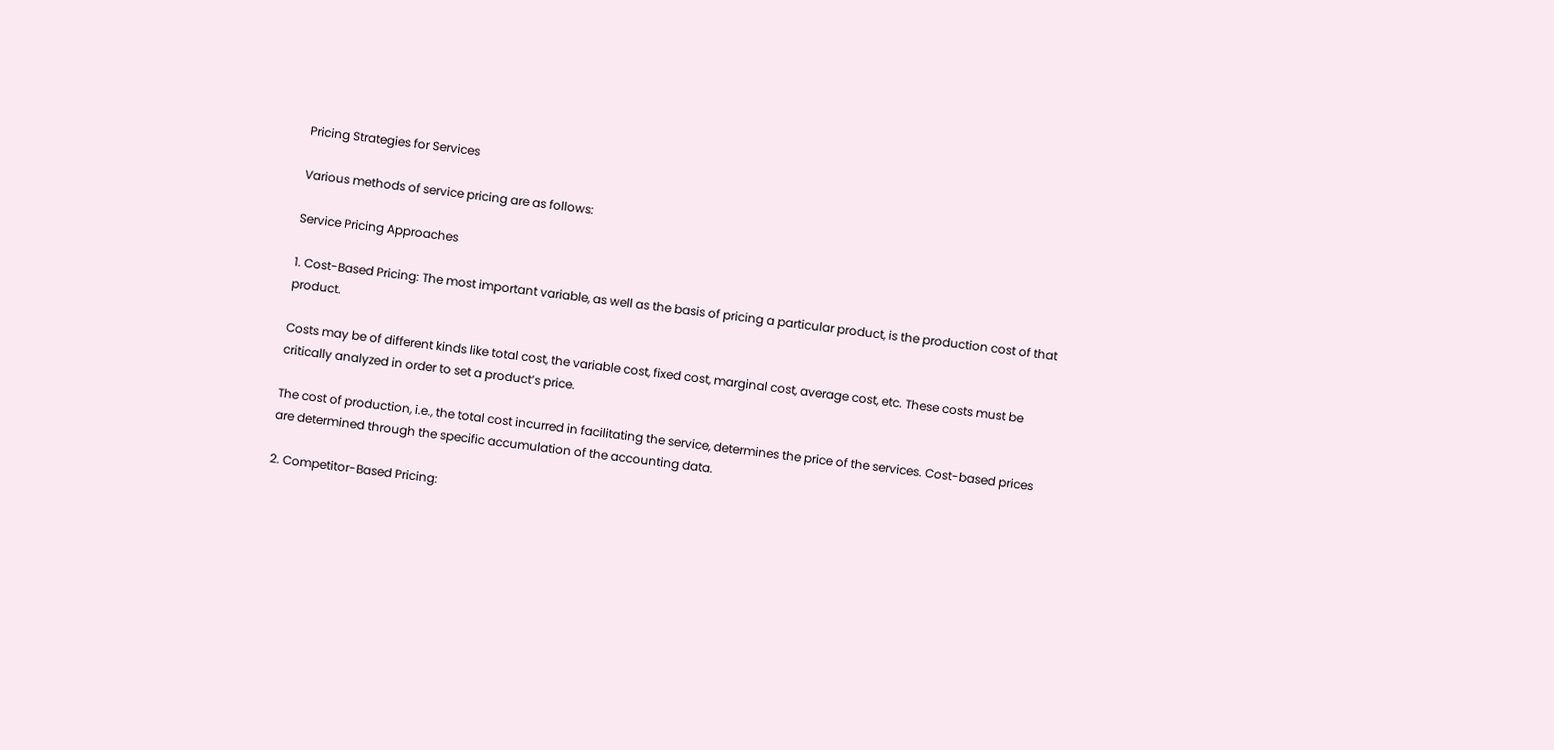Pricing Strategies for Services

Various methods of service pricing are as follows:

Service Pricing Approaches

1. Cost-Based Pricing: The most important variable, as well as the basis of pricing a particular product, is the production cost of that product.

Costs may be of different kinds like total cost, the variable cost, fixed cost, marginal cost, average cost, etc. These costs must be critically analyzed in order to set a product’s price.

The cost of production, i.e., the total cost incurred in facilitating the service, determines the price of the services. Cost-based prices are determined through the specific accumulation of the accounting data.

2. Competitor-Based Pricing: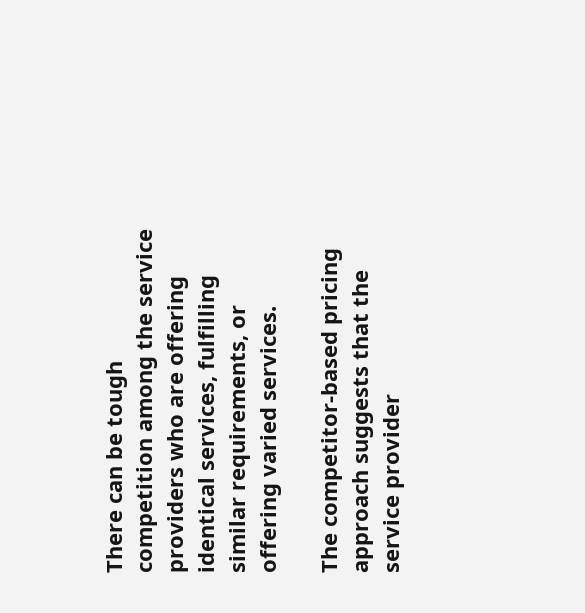There can be tough competition among the service providers who are offering identical services, fulfilling similar requirements, or offering varied services.

The competitor-based pricing approach suggests that the service provider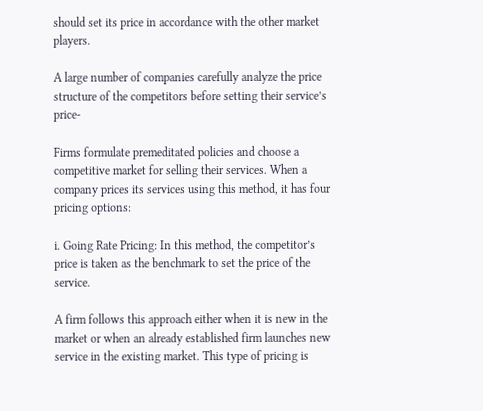should set its price in accordance with the other market players.

A large number of companies carefully analyze the price structure of the competitors before setting their service’s price-

Firms formulate premeditated policies and choose a competitive market for selling their services. When a company prices its services using this method, it has four pricing options:

i. Going Rate Pricing: In this method, the competitor’s price is taken as the benchmark to set the price of the service.

A firm follows this approach either when it is new in the market or when an already established firm launches new service in the existing market. This type of pricing is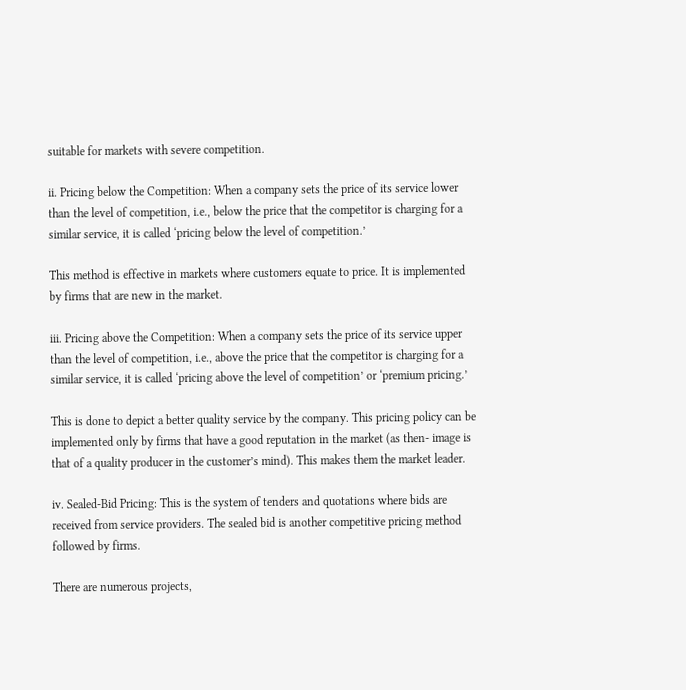suitable for markets with severe competition.

ii. Pricing below the Competition: When a company sets the price of its service lower than the level of competition, i.e., below the price that the competitor is charging for a similar service, it is called ‘pricing below the level of competition.’

This method is effective in markets where customers equate to price. It is implemented by firms that are new in the market.

iii. Pricing above the Competition: When a company sets the price of its service upper than the level of competition, i.e., above the price that the competitor is charging for a similar service, it is called ‘pricing above the level of competition’ or ‘premium pricing.’

This is done to depict a better quality service by the company. This pricing policy can be implemented only by firms that have a good reputation in the market (as then- image is that of a quality producer in the customer’s mind). This makes them the market leader.

iv. Sealed-Bid Pricing: This is the system of tenders and quotations where bids are received from service providers. The sealed bid is another competitive pricing method followed by firms.

There are numerous projects,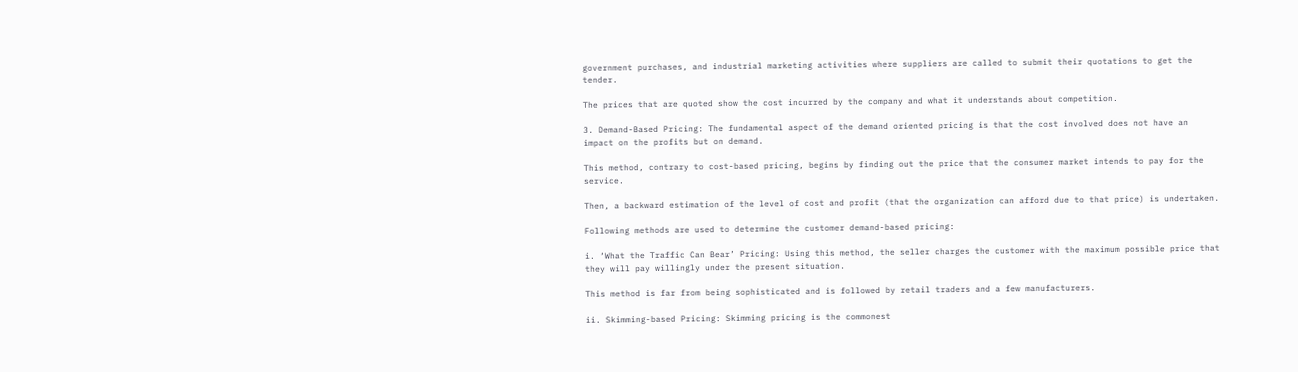government purchases, and industrial marketing activities where suppliers are called to submit their quotations to get the tender.

The prices that are quoted show the cost incurred by the company and what it understands about competition.

3. Demand-Based Pricing: The fundamental aspect of the demand oriented pricing is that the cost involved does not have an impact on the profits but on demand.

This method, contrary to cost-based pricing, begins by finding out the price that the consumer market intends to pay for the service.

Then, a backward estimation of the level of cost and profit (that the organization can afford due to that price) is undertaken.

Following methods are used to determine the customer demand-based pricing:

i. ‘What the Traffic Can Bear’ Pricing: Using this method, the seller charges the customer with the maximum possible price that they will pay willingly under the present situation.

This method is far from being sophisticated and is followed by retail traders and a few manufacturers.

ii. Skimming-based Pricing: Skimming pricing is the commonest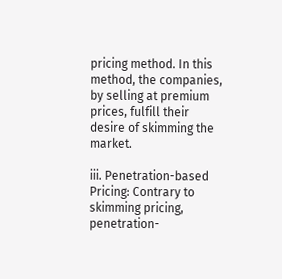pricing method. In this method, the companies, by selling at premium prices, fulfill their desire of skimming the market.

iii. Penetration-based Pricing: Contrary to skimming pricing, penetration-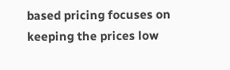based pricing focuses on keeping the prices low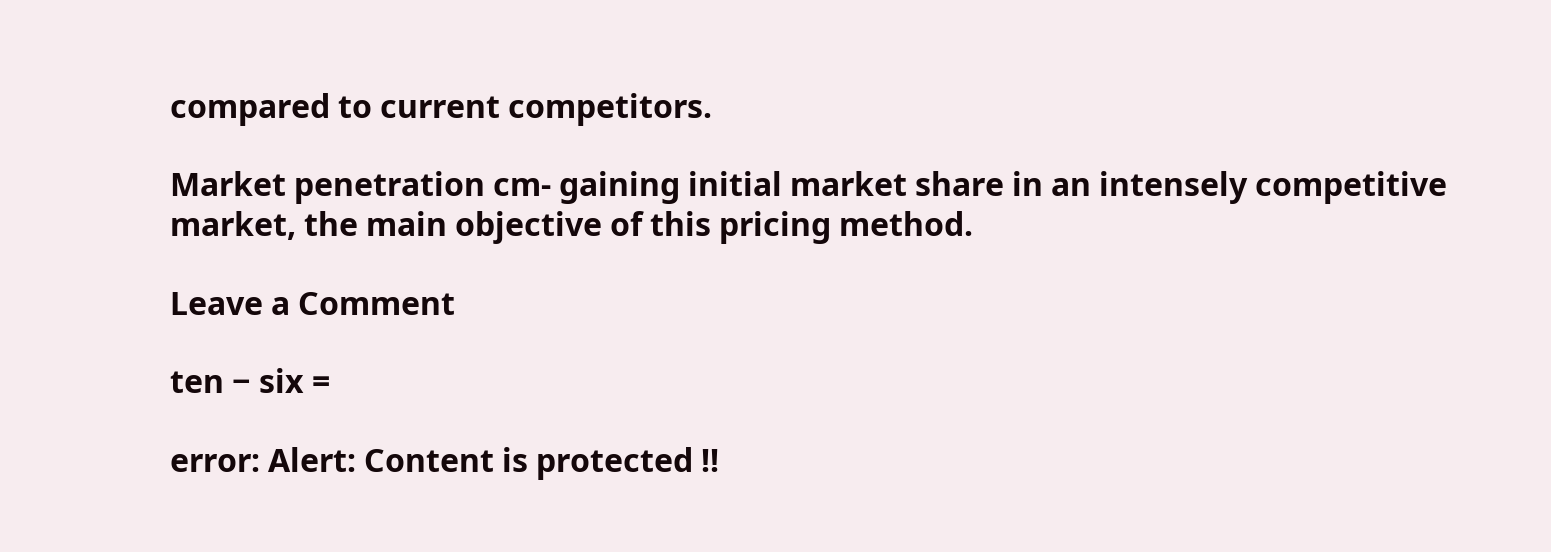compared to current competitors.

Market penetration cm- gaining initial market share in an intensely competitive market, the main objective of this pricing method.

Leave a Comment

ten − six =

error: Alert: Content is protected !!